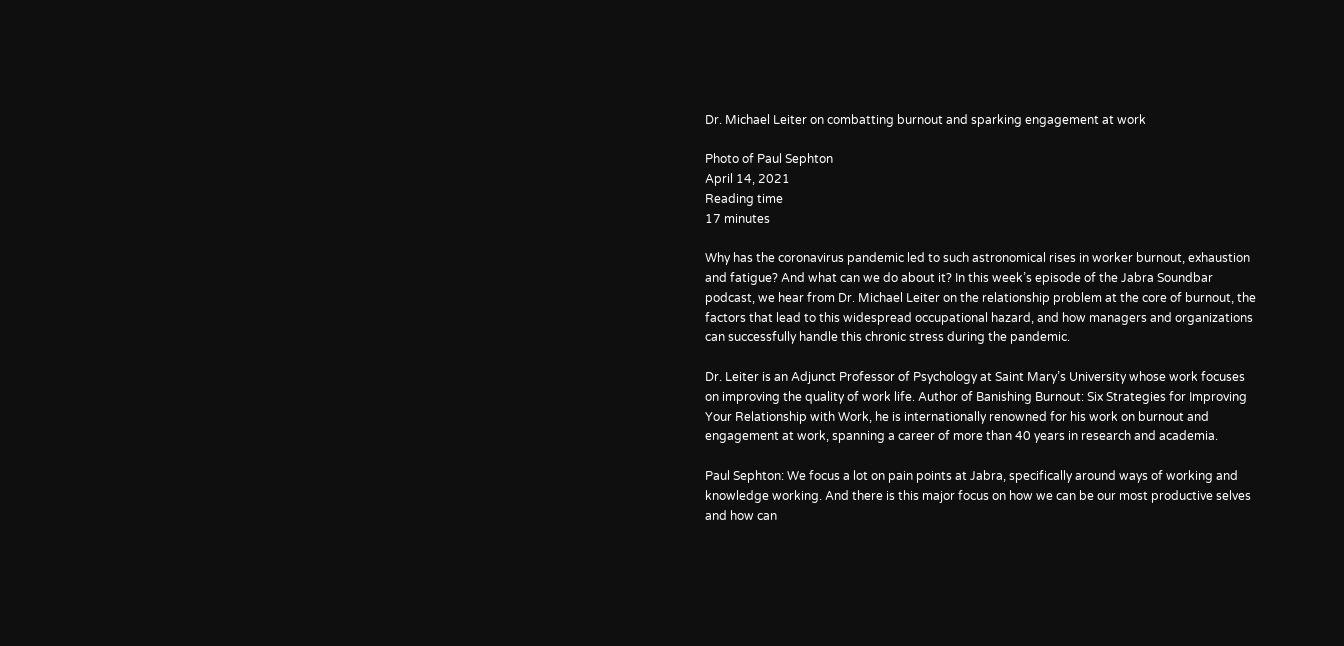Dr. Michael Leiter on combatting burnout and sparking engagement at work

Photo of Paul Sephton
April 14, 2021
Reading time
17 minutes

Why has the coronavirus pandemic led to such astronomical rises in worker burnout, exhaustion and fatigue? And what can we do about it? In this week’s episode of the Jabra Soundbar podcast, we hear from Dr. Michael Leiter on the relationship problem at the core of burnout, the factors that lead to this widespread occupational hazard, and how managers and organizations can successfully handle this chronic stress during the pandemic.

Dr. Leiter is an Adjunct Professor of Psychology at Saint Mary’s University whose work focuses on improving the quality of work life. Author of Banishing Burnout: Six Strategies for Improving Your Relationship with Work, he is internationally renowned for his work on burnout and engagement at work, spanning a career of more than 40 years in research and academia.

Paul Sephton: We focus a lot on pain points at Jabra, specifically around ways of working and knowledge working. And there is this major focus on how we can be our most productive selves and how can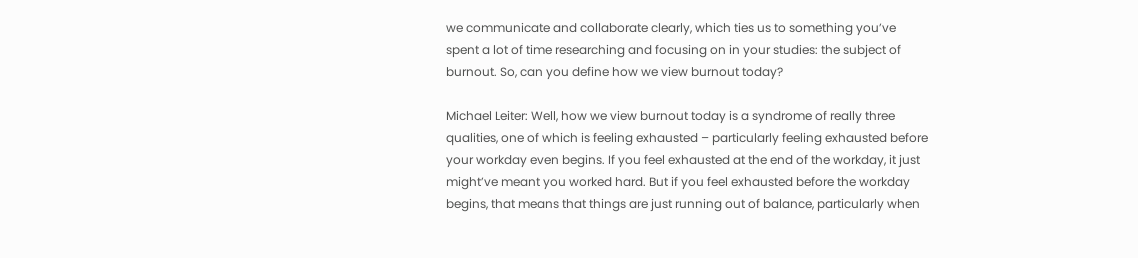we communicate and collaborate clearly, which ties us to something you’ve spent a lot of time researching and focusing on in your studies: the subject of burnout. So, can you define how we view burnout today?

Michael Leiter: Well, how we view burnout today is a syndrome of really three qualities, one of which is feeling exhausted – particularly feeling exhausted before your workday even begins. If you feel exhausted at the end of the workday, it just might’ve meant you worked hard. But if you feel exhausted before the workday begins, that means that things are just running out of balance, particularly when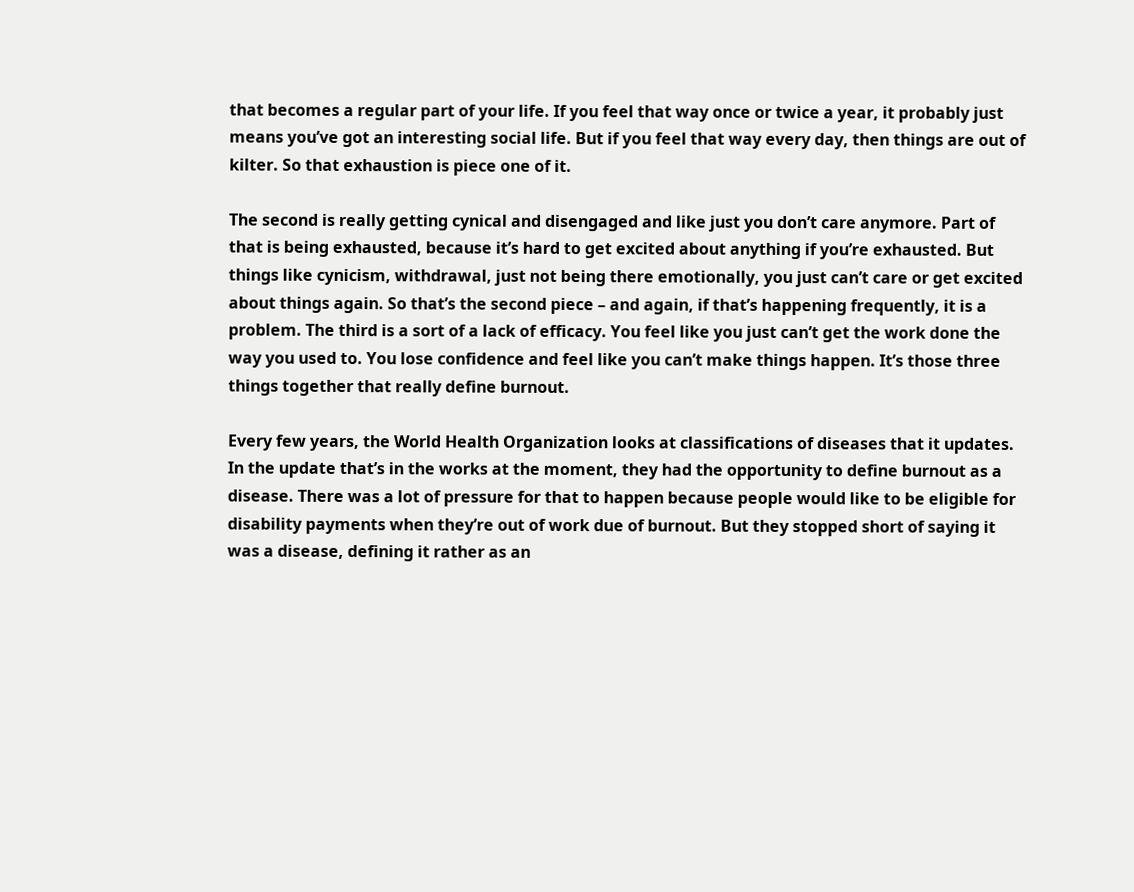that becomes a regular part of your life. If you feel that way once or twice a year, it probably just means you’ve got an interesting social life. But if you feel that way every day, then things are out of kilter. So that exhaustion is piece one of it.

The second is really getting cynical and disengaged and like just you don’t care anymore. Part of that is being exhausted, because it’s hard to get excited about anything if you’re exhausted. But things like cynicism, withdrawal, just not being there emotionally, you just can’t care or get excited about things again. So that’s the second piece – and again, if that’s happening frequently, it is a problem. The third is a sort of a lack of efficacy. You feel like you just can’t get the work done the way you used to. You lose confidence and feel like you can’t make things happen. It’s those three things together that really define burnout.

Every few years, the World Health Organization looks at classifications of diseases that it updates. In the update that’s in the works at the moment, they had the opportunity to define burnout as a disease. There was a lot of pressure for that to happen because people would like to be eligible for disability payments when they’re out of work due of burnout. But they stopped short of saying it was a disease, defining it rather as an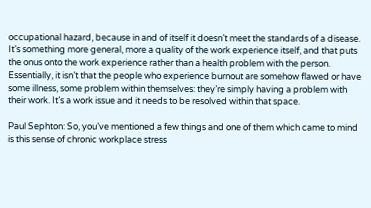occupational hazard, because in and of itself it doesn’t meet the standards of a disease. It’s something more general, more a quality of the work experience itself, and that puts the onus onto the work experience rather than a health problem with the person. Essentially, it isn’t that the people who experience burnout are somehow flawed or have some illness, some problem within themselves: they’re simply having a problem with their work. It’s a work issue and it needs to be resolved within that space.

Paul Sephton: So, you’ve mentioned a few things and one of them which came to mind is this sense of chronic workplace stress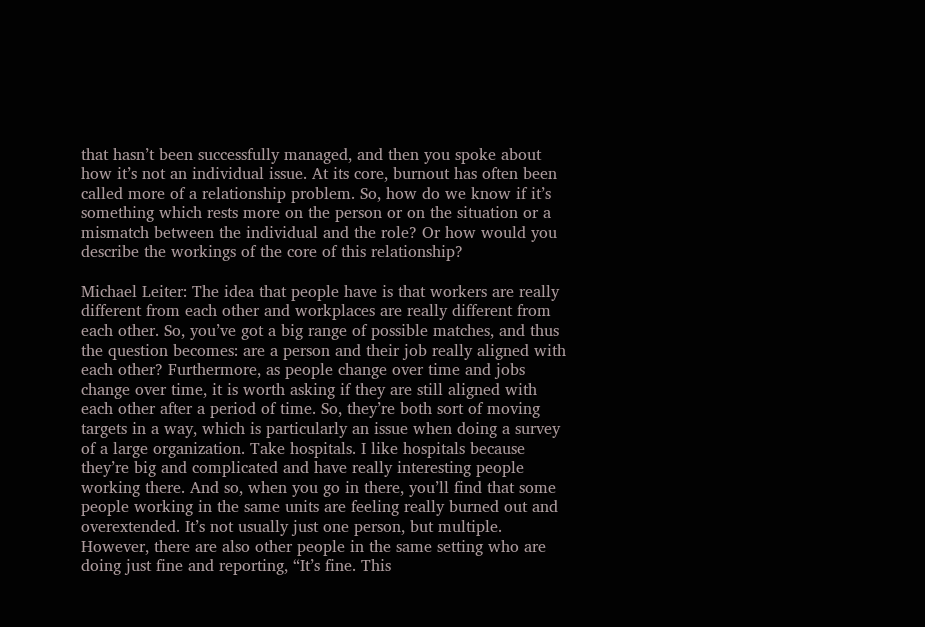that hasn’t been successfully managed, and then you spoke about how it’s not an individual issue. At its core, burnout has often been called more of a relationship problem. So, how do we know if it’s something which rests more on the person or on the situation or a mismatch between the individual and the role? Or how would you describe the workings of the core of this relationship?

Michael Leiter: The idea that people have is that workers are really different from each other and workplaces are really different from each other. So, you’ve got a big range of possible matches, and thus the question becomes: are a person and their job really aligned with each other? Furthermore, as people change over time and jobs change over time, it is worth asking if they are still aligned with each other after a period of time. So, they’re both sort of moving targets in a way, which is particularly an issue when doing a survey of a large organization. Take hospitals. I like hospitals because they’re big and complicated and have really interesting people working there. And so, when you go in there, you’ll find that some people working in the same units are feeling really burned out and overextended. It’s not usually just one person, but multiple. However, there are also other people in the same setting who are doing just fine and reporting, “It’s fine. This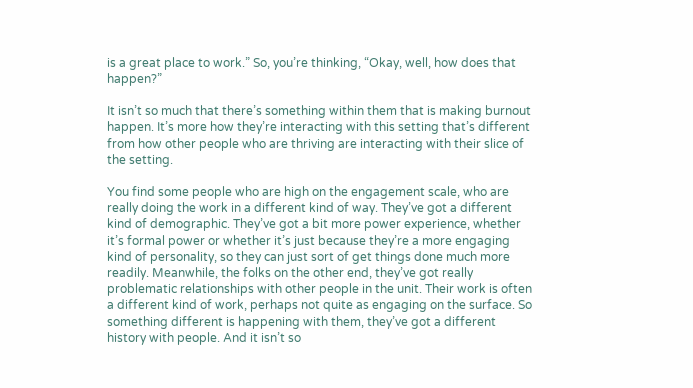is a great place to work.” So, you’re thinking, “Okay, well, how does that happen?”

It isn’t so much that there’s something within them that is making burnout happen. It’s more how they’re interacting with this setting that’s different from how other people who are thriving are interacting with their slice of the setting.

You find some people who are high on the engagement scale, who are really doing the work in a different kind of way. They’ve got a different kind of demographic. They’ve got a bit more power experience, whether it’s formal power or whether it’s just because they’re a more engaging kind of personality, so they can just sort of get things done much more readily. Meanwhile, the folks on the other end, they’ve got really problematic relationships with other people in the unit. Their work is often a different kind of work, perhaps not quite as engaging on the surface. So something different is happening with them, they’ve got a different history with people. And it isn’t so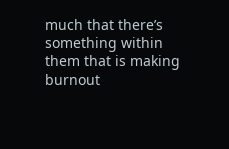much that there’s something within them that is making burnout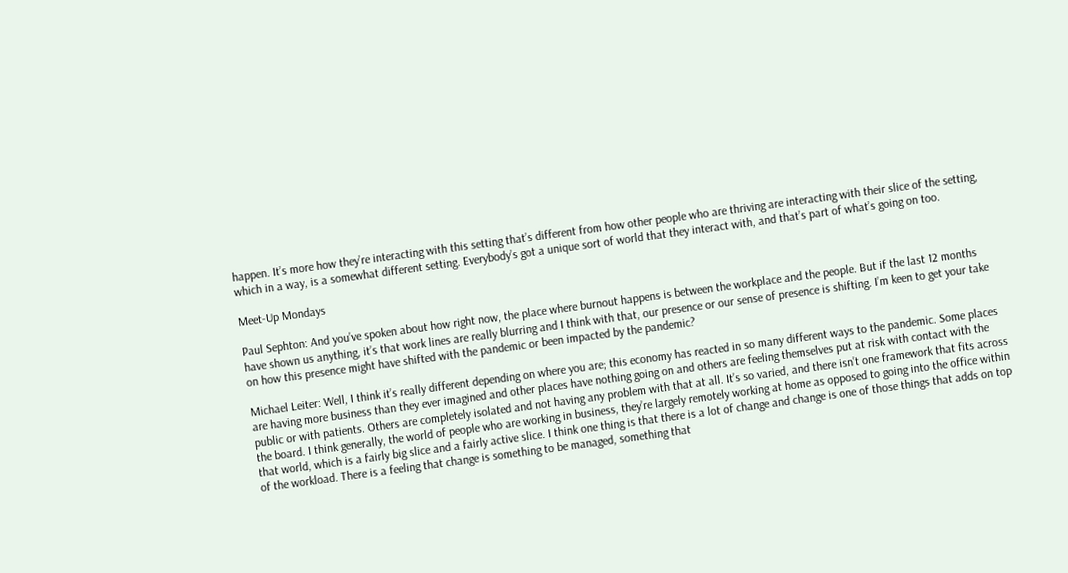happen. It’s more how they’re interacting with this setting that’s different from how other people who are thriving are interacting with their slice of the setting, which in a way, is a somewhat different setting. Everybody’s got a unique sort of world that they interact with, and that’s part of what’s going on too.

Meet-Up Mondays

Paul Sephton: And you’ve spoken about how right now, the place where burnout happens is between the workplace and the people. But if the last 12 months have shown us anything, it’s that work lines are really blurring and I think with that, our presence or our sense of presence is shifting. I’m keen to get your take on how this presence might have shifted with the pandemic or been impacted by the pandemic?

Michael Leiter: Well, I think it’s really different depending on where you are; this economy has reacted in so many different ways to the pandemic. Some places are having more business than they ever imagined and other places have nothing going on and others are feeling themselves put at risk with contact with the public or with patients. Others are completely isolated and not having any problem with that at all. It’s so varied, and there isn’t one framework that fits across the board. I think generally, the world of people who are working in business, they’re largely remotely working at home as opposed to going into the office within that world, which is a fairly big slice and a fairly active slice. I think one thing is that there is a lot of change and change is one of those things that adds on top of the workload. There is a feeling that change is something to be managed, something that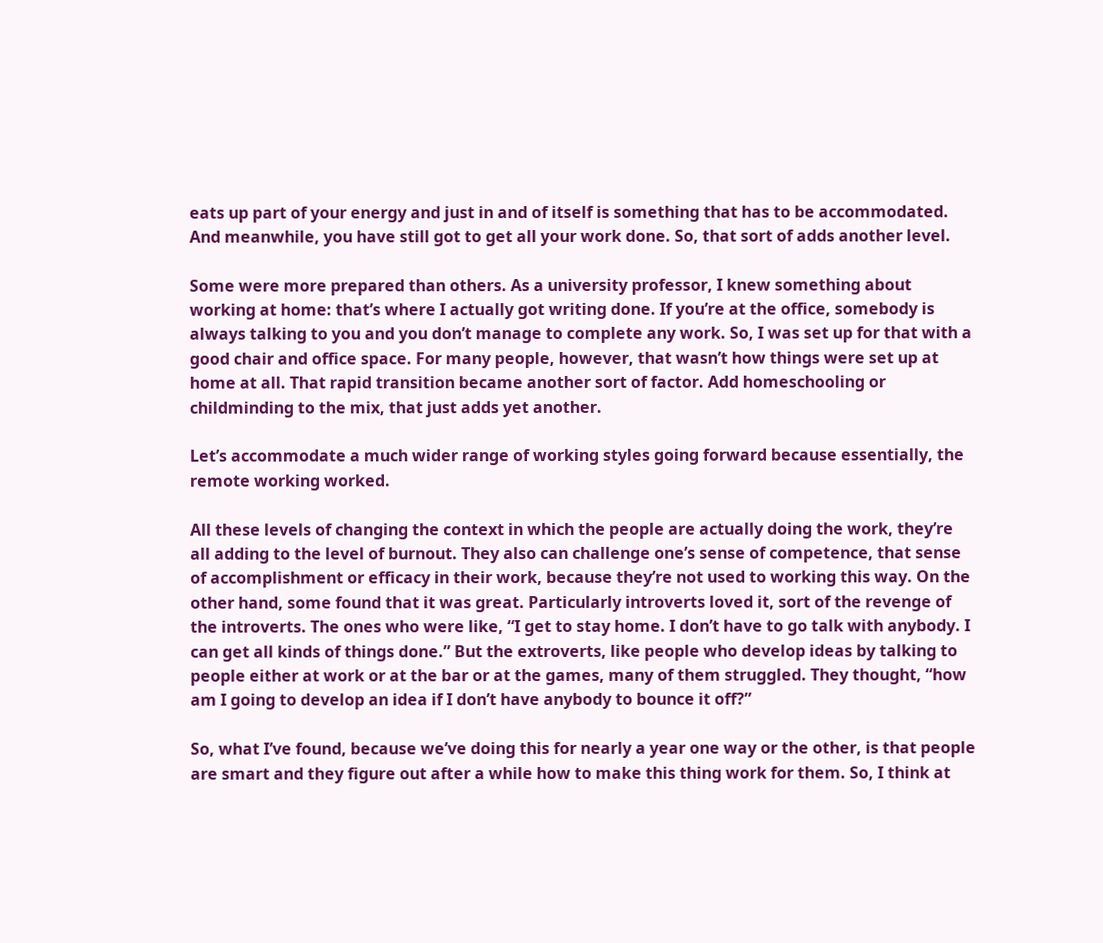eats up part of your energy and just in and of itself is something that has to be accommodated. And meanwhile, you have still got to get all your work done. So, that sort of adds another level.

Some were more prepared than others. As a university professor, I knew something about working at home: that’s where I actually got writing done. If you’re at the office, somebody is always talking to you and you don’t manage to complete any work. So, I was set up for that with a good chair and office space. For many people, however, that wasn’t how things were set up at home at all. That rapid transition became another sort of factor. Add homeschooling or childminding to the mix, that just adds yet another.

Let’s accommodate a much wider range of working styles going forward because essentially, the remote working worked.

All these levels of changing the context in which the people are actually doing the work, they’re all adding to the level of burnout. They also can challenge one’s sense of competence, that sense of accomplishment or efficacy in their work, because they’re not used to working this way. On the other hand, some found that it was great. Particularly introverts loved it, sort of the revenge of the introverts. The ones who were like, “I get to stay home. I don’t have to go talk with anybody. I can get all kinds of things done.” But the extroverts, like people who develop ideas by talking to people either at work or at the bar or at the games, many of them struggled. They thought, “how am I going to develop an idea if I don’t have anybody to bounce it off?”

So, what I’ve found, because we’ve doing this for nearly a year one way or the other, is that people are smart and they figure out after a while how to make this thing work for them. So, I think at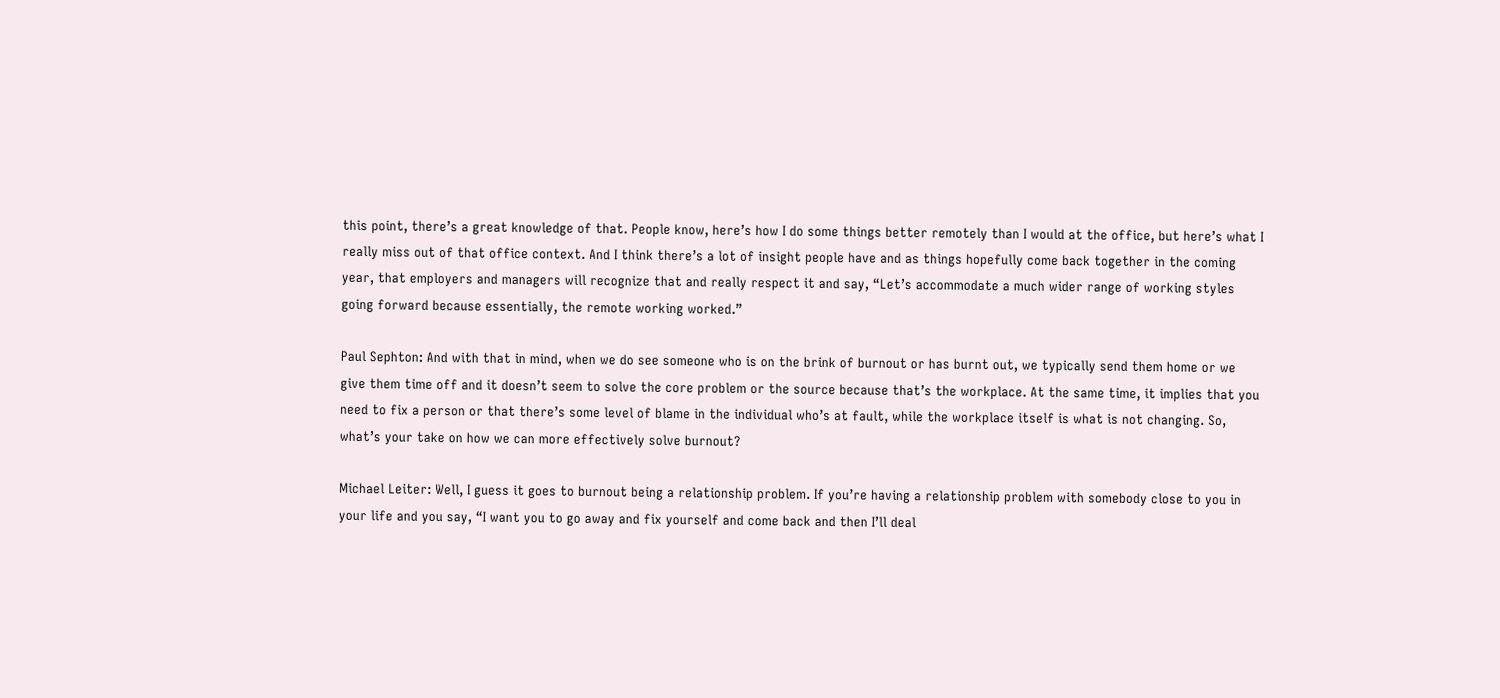this point, there’s a great knowledge of that. People know, here’s how I do some things better remotely than I would at the office, but here’s what I really miss out of that office context. And I think there’s a lot of insight people have and as things hopefully come back together in the coming year, that employers and managers will recognize that and really respect it and say, “Let’s accommodate a much wider range of working styles going forward because essentially, the remote working worked.”

Paul Sephton: And with that in mind, when we do see someone who is on the brink of burnout or has burnt out, we typically send them home or we give them time off and it doesn’t seem to solve the core problem or the source because that’s the workplace. At the same time, it implies that you need to fix a person or that there’s some level of blame in the individual who’s at fault, while the workplace itself is what is not changing. So, what’s your take on how we can more effectively solve burnout?

Michael Leiter: Well, I guess it goes to burnout being a relationship problem. If you’re having a relationship problem with somebody close to you in your life and you say, “I want you to go away and fix yourself and come back and then I’ll deal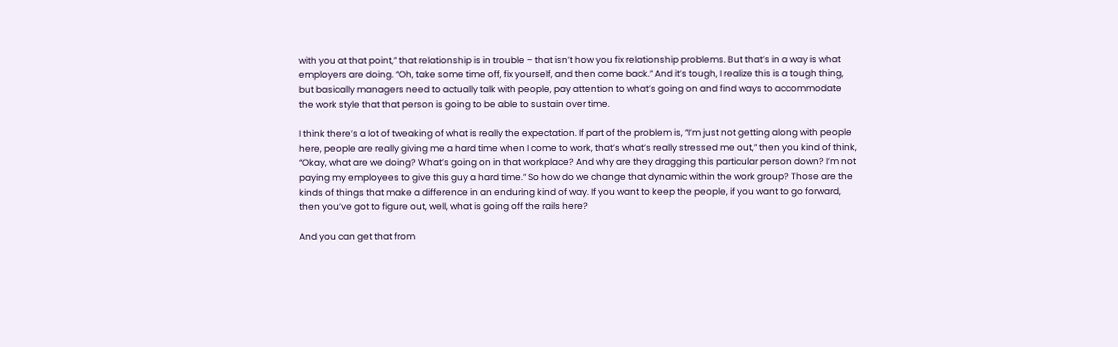with you at that point,” that relationship is in trouble – that isn’t how you fix relationship problems. But that’s in a way is what employers are doing. “Oh, take some time off, fix yourself, and then come back.” And it’s tough, I realize this is a tough thing, but basically managers need to actually talk with people, pay attention to what’s going on and find ways to accommodate the work style that that person is going to be able to sustain over time.

I think there’s a lot of tweaking of what is really the expectation. If part of the problem is, “I’m just not getting along with people here, people are really giving me a hard time when I come to work, that’s what’s really stressed me out,” then you kind of think, “Okay, what are we doing? What’s going on in that workplace? And why are they dragging this particular person down? I’m not paying my employees to give this guy a hard time.” So how do we change that dynamic within the work group? Those are the kinds of things that make a difference in an enduring kind of way. If you want to keep the people, if you want to go forward, then you’ve got to figure out, well, what is going off the rails here?

And you can get that from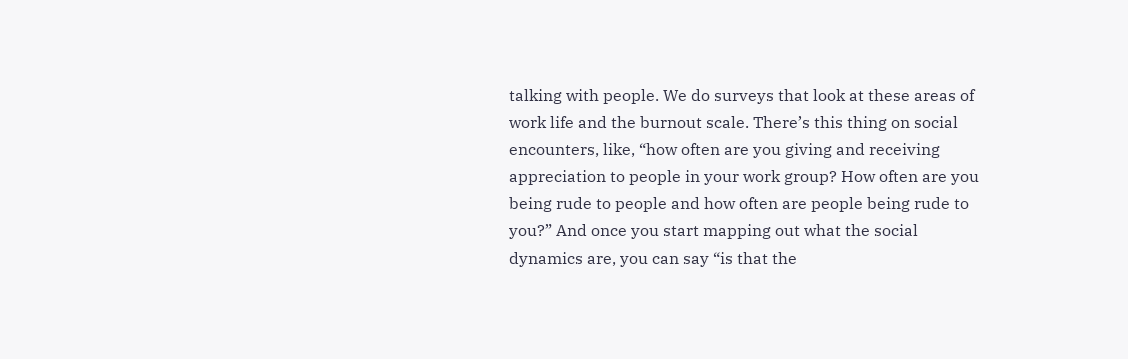talking with people. We do surveys that look at these areas of work life and the burnout scale. There’s this thing on social encounters, like, “how often are you giving and receiving appreciation to people in your work group? How often are you being rude to people and how often are people being rude to you?” And once you start mapping out what the social dynamics are, you can say “is that the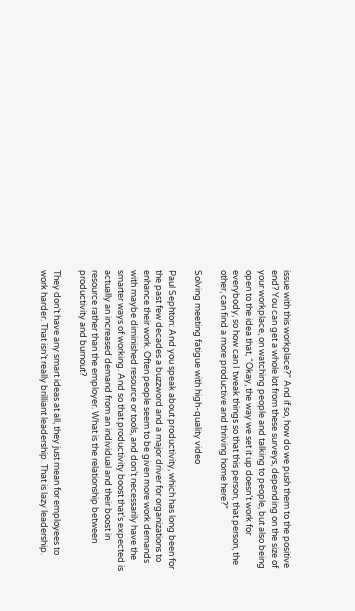issue with this workplace?” And if so, how do we push them to the positive end? You can get a whole lot from these surveys, depending on the size of your workplace, on watching people and talking to people, but also being open to the idea that, “Okay, the way we set it up doesn’t work for everybody, so how can I tweak things so that this person, that person, the other, can find a more productive and thriving home here?”

Solving meeting fatigue with high-quality video

Paul Sephton: And you speak about productivity, which has long been for the past few decades a buzzword and a major driver for organizations to enhance their work. Often people seem to be given more work demands with maybe diminished resource or tools, and don’t necessarily have the smarter ways of working. And so that productivity boost that’s expected is actually an increased demand from an individual and their boost in resource rather than the employer. What is the relationship between productivity and burnout?

They don’t have any smart ideas at all, they just mean for employees to work harder. That isn’t really brilliant leadership. That is lazy leadership.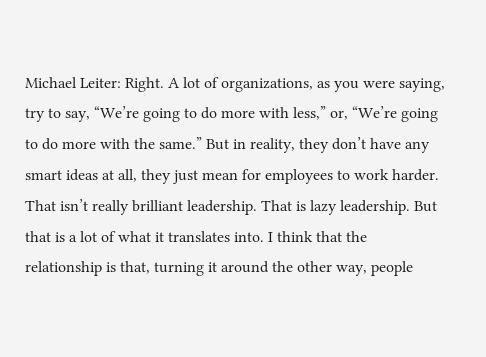Michael Leiter: Right. A lot of organizations, as you were saying, try to say, “We’re going to do more with less,” or, “We’re going to do more with the same.” But in reality, they don’t have any smart ideas at all, they just mean for employees to work harder. That isn’t really brilliant leadership. That is lazy leadership. But that is a lot of what it translates into. I think that the relationship is that, turning it around the other way, people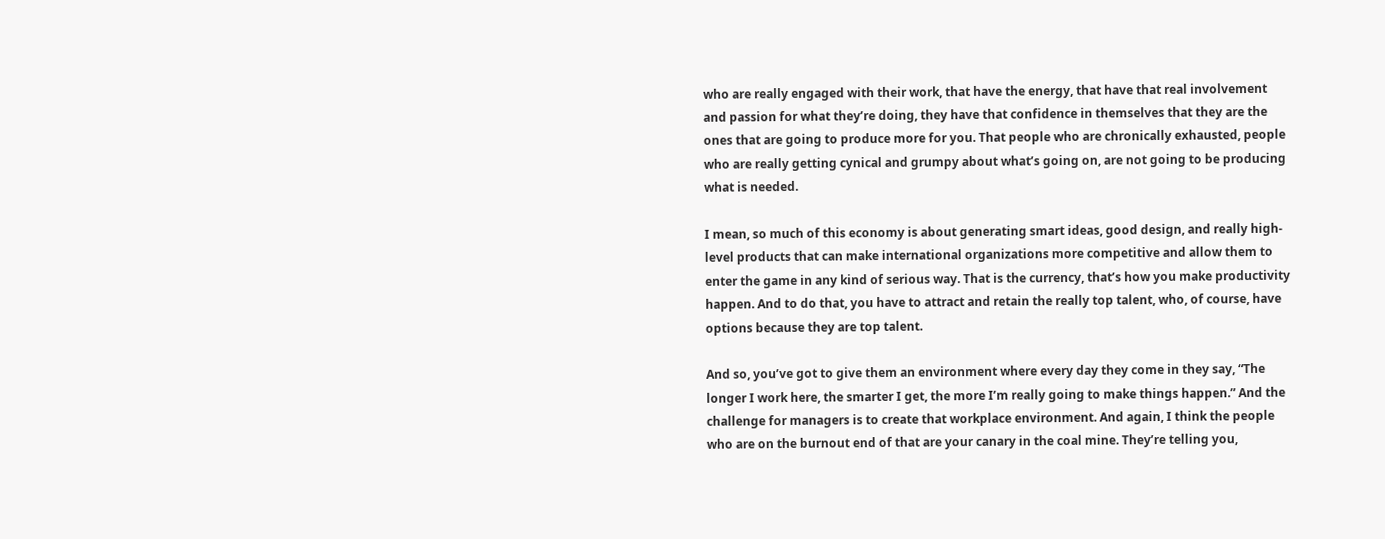who are really engaged with their work, that have the energy, that have that real involvement and passion for what they’re doing, they have that confidence in themselves that they are the ones that are going to produce more for you. That people who are chronically exhausted, people who are really getting cynical and grumpy about what’s going on, are not going to be producing what is needed.

I mean, so much of this economy is about generating smart ideas, good design, and really high-level products that can make international organizations more competitive and allow them to enter the game in any kind of serious way. That is the currency, that’s how you make productivity happen. And to do that, you have to attract and retain the really top talent, who, of course, have options because they are top talent.

And so, you’ve got to give them an environment where every day they come in they say, “The longer I work here, the smarter I get, the more I’m really going to make things happen.” And the challenge for managers is to create that workplace environment. And again, I think the people who are on the burnout end of that are your canary in the coal mine. They’re telling you,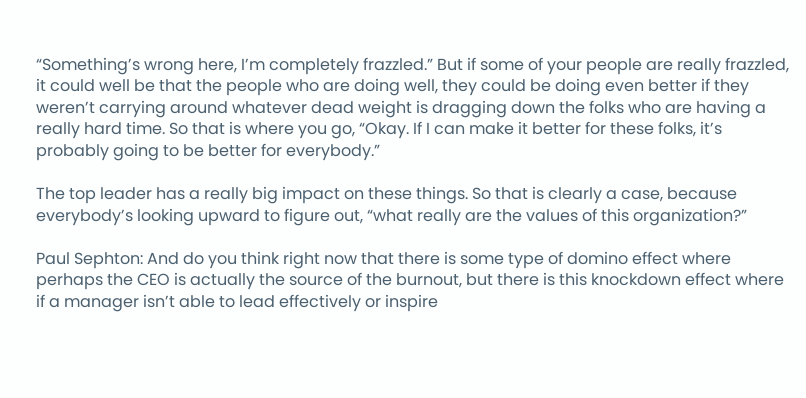“Something’s wrong here, I’m completely frazzled.” But if some of your people are really frazzled, it could well be that the people who are doing well, they could be doing even better if they weren’t carrying around whatever dead weight is dragging down the folks who are having a really hard time. So that is where you go, “Okay. If I can make it better for these folks, it’s probably going to be better for everybody.”

The top leader has a really big impact on these things. So that is clearly a case, because everybody’s looking upward to figure out, “what really are the values of this organization?”

Paul Sephton: And do you think right now that there is some type of domino effect where perhaps the CEO is actually the source of the burnout, but there is this knockdown effect where if a manager isn’t able to lead effectively or inspire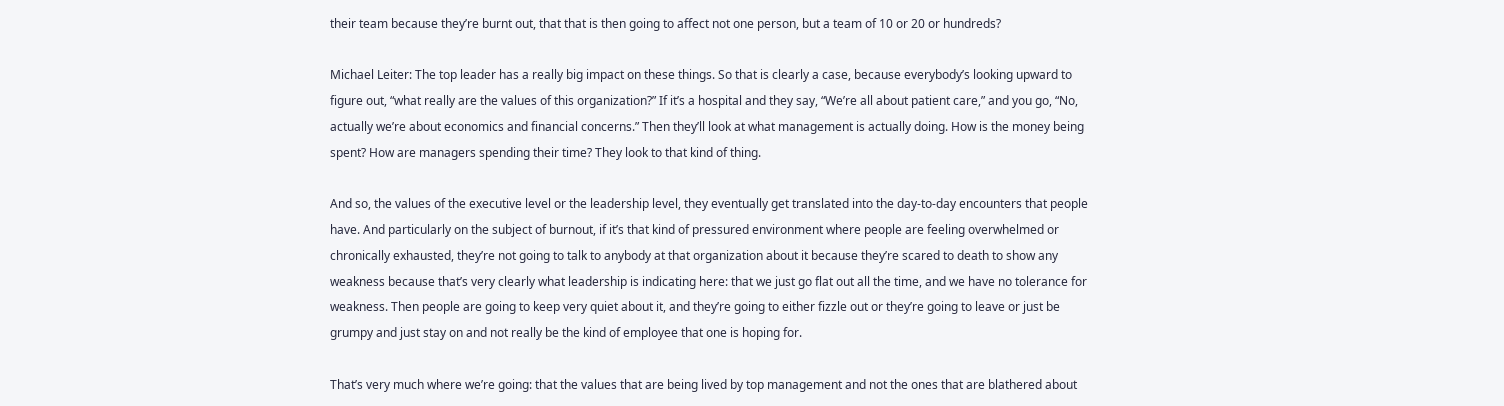their team because they’re burnt out, that that is then going to affect not one person, but a team of 10 or 20 or hundreds?

Michael Leiter: The top leader has a really big impact on these things. So that is clearly a case, because everybody’s looking upward to figure out, “what really are the values of this organization?” If it’s a hospital and they say, “We’re all about patient care,” and you go, “No, actually we’re about economics and financial concerns.” Then they’ll look at what management is actually doing. How is the money being spent? How are managers spending their time? They look to that kind of thing.

And so, the values of the executive level or the leadership level, they eventually get translated into the day-to-day encounters that people have. And particularly on the subject of burnout, if it’s that kind of pressured environment where people are feeling overwhelmed or chronically exhausted, they’re not going to talk to anybody at that organization about it because they’re scared to death to show any weakness because that’s very clearly what leadership is indicating here: that we just go flat out all the time, and we have no tolerance for weakness. Then people are going to keep very quiet about it, and they’re going to either fizzle out or they’re going to leave or just be grumpy and just stay on and not really be the kind of employee that one is hoping for.

That’s very much where we’re going: that the values that are being lived by top management and not the ones that are blathered about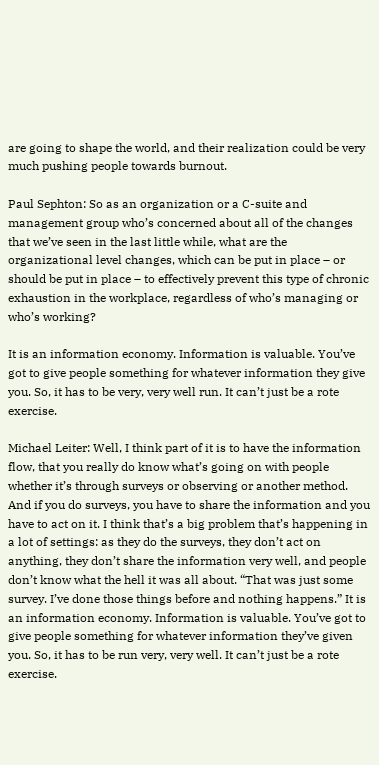are going to shape the world, and their realization could be very much pushing people towards burnout.

Paul Sephton: So as an organization or a C-suite and management group who’s concerned about all of the changes that we’ve seen in the last little while, what are the organizational level changes, which can be put in place – or should be put in place – to effectively prevent this type of chronic exhaustion in the workplace, regardless of who’s managing or who’s working?

It is an information economy. Information is valuable. You’ve got to give people something for whatever information they give you. So, it has to be very, very well run. It can’t just be a rote exercise.

Michael Leiter: Well, I think part of it is to have the information flow, that you really do know what’s going on with people whether it’s through surveys or observing or another method. And if you do surveys, you have to share the information and you have to act on it. I think that’s a big problem that’s happening in a lot of settings: as they do the surveys, they don’t act on anything, they don’t share the information very well, and people don’t know what the hell it was all about. “That was just some survey. I’ve done those things before and nothing happens.” It is an information economy. Information is valuable. You’ve got to give people something for whatever information they’ve given you. So, it has to be run very, very well. It can’t just be a rote exercise.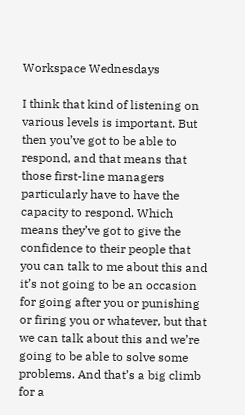Workspace Wednesdays

I think that kind of listening on various levels is important. But then you’ve got to be able to respond, and that means that those first-line managers particularly have to have the capacity to respond. Which means they’ve got to give the confidence to their people that you can talk to me about this and it’s not going to be an occasion for going after you or punishing or firing you or whatever, but that we can talk about this and we’re going to be able to solve some problems. And that’s a big climb for a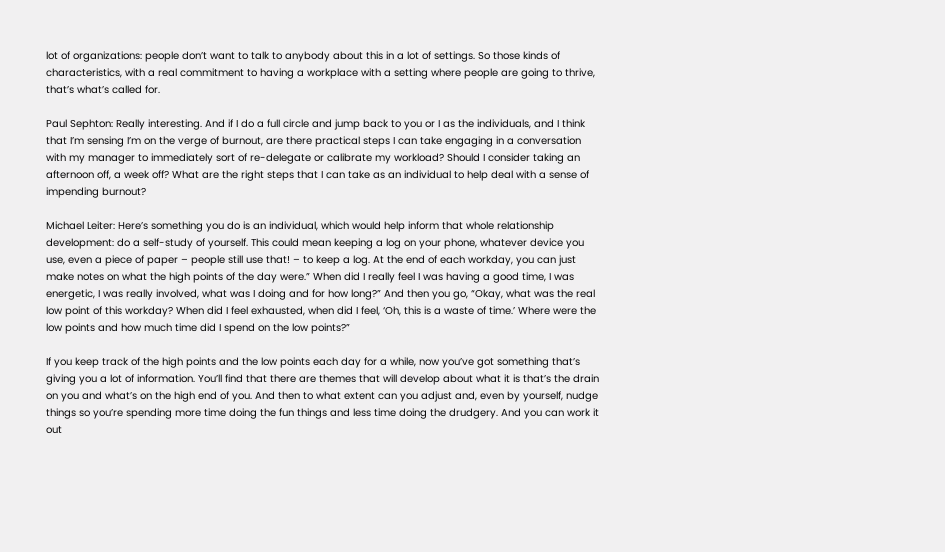lot of organizations: people don’t want to talk to anybody about this in a lot of settings. So those kinds of characteristics, with a real commitment to having a workplace with a setting where people are going to thrive, that’s what’s called for.

Paul Sephton: Really interesting. And if I do a full circle and jump back to you or I as the individuals, and I think that I’m sensing I’m on the verge of burnout, are there practical steps I can take engaging in a conversation with my manager to immediately sort of re-delegate or calibrate my workload? Should I consider taking an afternoon off, a week off? What are the right steps that I can take as an individual to help deal with a sense of impending burnout?

Michael Leiter: Here’s something you do is an individual, which would help inform that whole relationship development: do a self-study of yourself. This could mean keeping a log on your phone, whatever device you use, even a piece of paper – people still use that! – to keep a log. At the end of each workday, you can just make notes on what the high points of the day were.” When did I really feel I was having a good time, I was energetic, I was really involved, what was I doing and for how long?” And then you go, “Okay, what was the real low point of this workday? When did I feel exhausted, when did I feel, ‘Oh, this is a waste of time.’ Where were the low points and how much time did I spend on the low points?”

If you keep track of the high points and the low points each day for a while, now you’ve got something that’s giving you a lot of information. You’ll find that there are themes that will develop about what it is that’s the drain on you and what’s on the high end of you. And then to what extent can you adjust and, even by yourself, nudge things so you’re spending more time doing the fun things and less time doing the drudgery. And you can work it out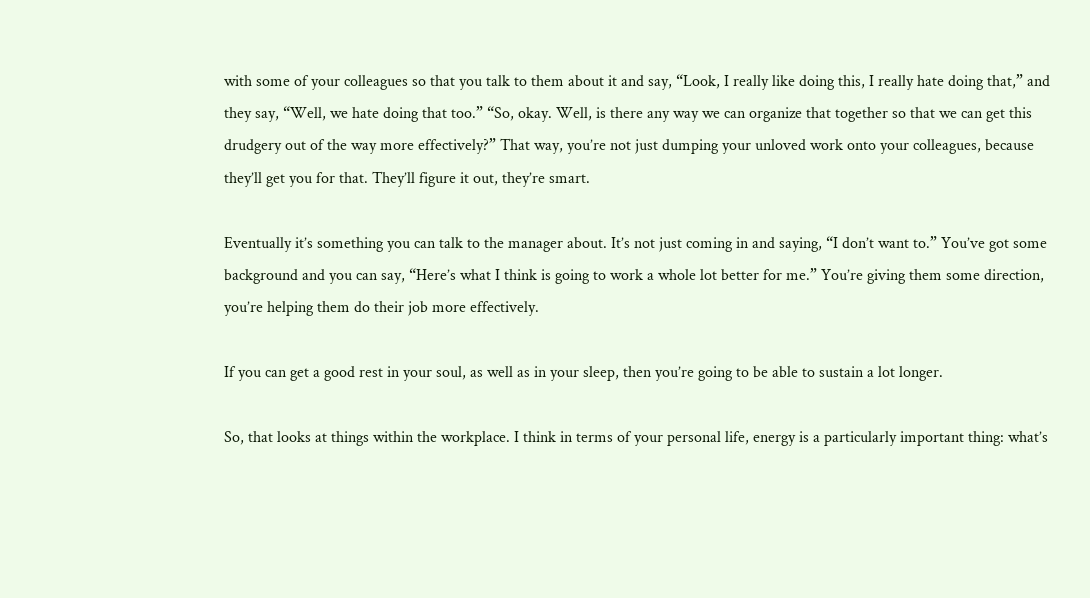with some of your colleagues so that you talk to them about it and say, “Look, I really like doing this, I really hate doing that,” and they say, “Well, we hate doing that too.” “So, okay. Well, is there any way we can organize that together so that we can get this drudgery out of the way more effectively?” That way, you’re not just dumping your unloved work onto your colleagues, because they’ll get you for that. They’ll figure it out, they’re smart.

Eventually it’s something you can talk to the manager about. It’s not just coming in and saying, “I don’t want to.” You’ve got some background and you can say, “Here’s what I think is going to work a whole lot better for me.” You’re giving them some direction, you’re helping them do their job more effectively.

If you can get a good rest in your soul, as well as in your sleep, then you’re going to be able to sustain a lot longer.

So, that looks at things within the workplace. I think in terms of your personal life, energy is a particularly important thing: what’s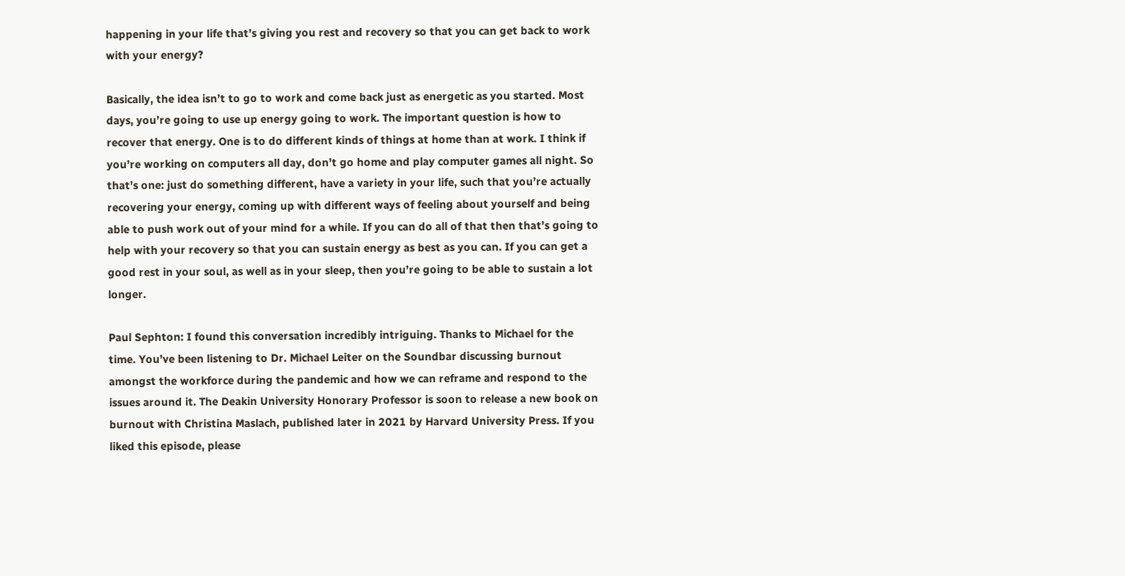happening in your life that’s giving you rest and recovery so that you can get back to work with your energy?

Basically, the idea isn’t to go to work and come back just as energetic as you started. Most days, you’re going to use up energy going to work. The important question is how to recover that energy. One is to do different kinds of things at home than at work. I think if you’re working on computers all day, don’t go home and play computer games all night. So that’s one: just do something different, have a variety in your life, such that you’re actually recovering your energy, coming up with different ways of feeling about yourself and being able to push work out of your mind for a while. If you can do all of that then that’s going to help with your recovery so that you can sustain energy as best as you can. If you can get a good rest in your soul, as well as in your sleep, then you’re going to be able to sustain a lot longer.

Paul Sephton: I found this conversation incredibly intriguing. Thanks to Michael for the time. You’ve been listening to Dr. Michael Leiter on the Soundbar discussing burnout amongst the workforce during the pandemic and how we can reframe and respond to the issues around it. The Deakin University Honorary Professor is soon to release a new book on burnout with Christina Maslach, published later in 2021 by Harvard University Press. If you liked this episode, please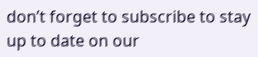don’t forget to subscribe to stay up to date on our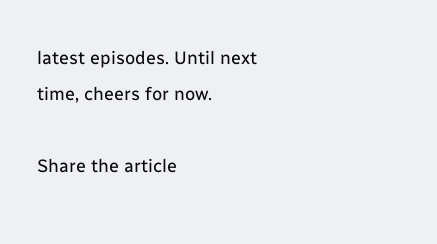latest episodes. Until next time, cheers for now.

Share the article